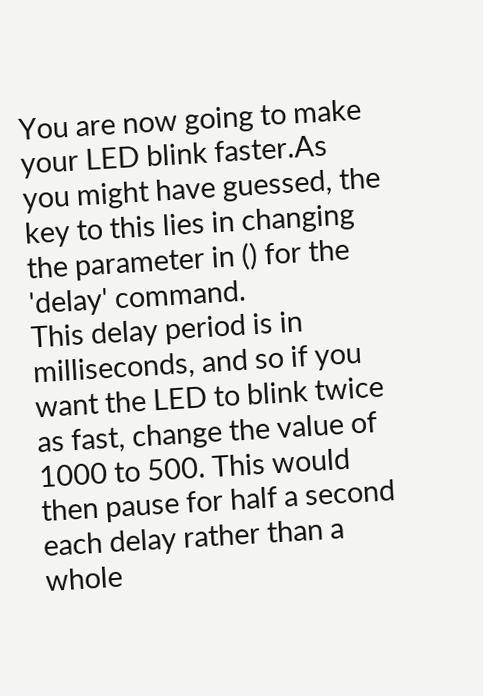You are now going to make your LED blink faster.As you might have guessed, the key to this lies in changing the parameter in () for the 'delay' command.
This delay period is in milliseconds, and so if you want the LED to blink twice as fast, change the value of 1000 to 500. This would then pause for half a second each delay rather than a whole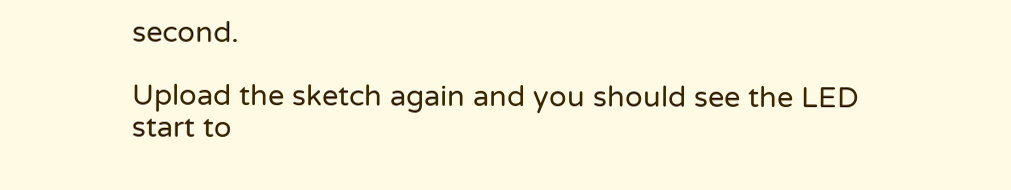second.

Upload the sketch again and you should see the LED start to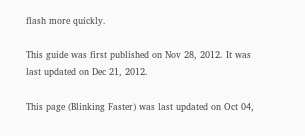flash more quickly.

This guide was first published on Nov 28, 2012. It was last updated on Dec 21, 2012.

This page (Blinking Faster) was last updated on Oct 04,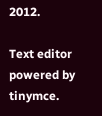2012.

Text editor powered by tinymce.